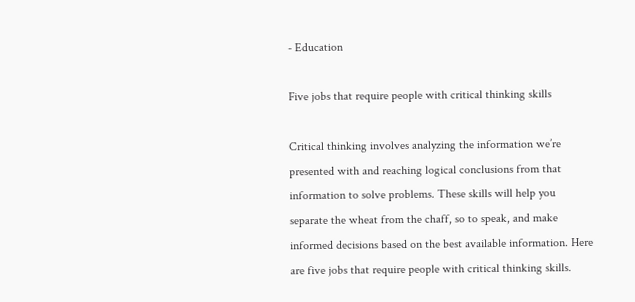- Education

Five jobs that require people with critical thinking skills

Critical thinking involves analyzing the information we’re presented with and reaching logical conclusions from that information to solve problems. These skills will help you separate the wheat from the chaff, so to speak, and make informed decisions based on the best available information. Here are five jobs that require people with critical thinking skills.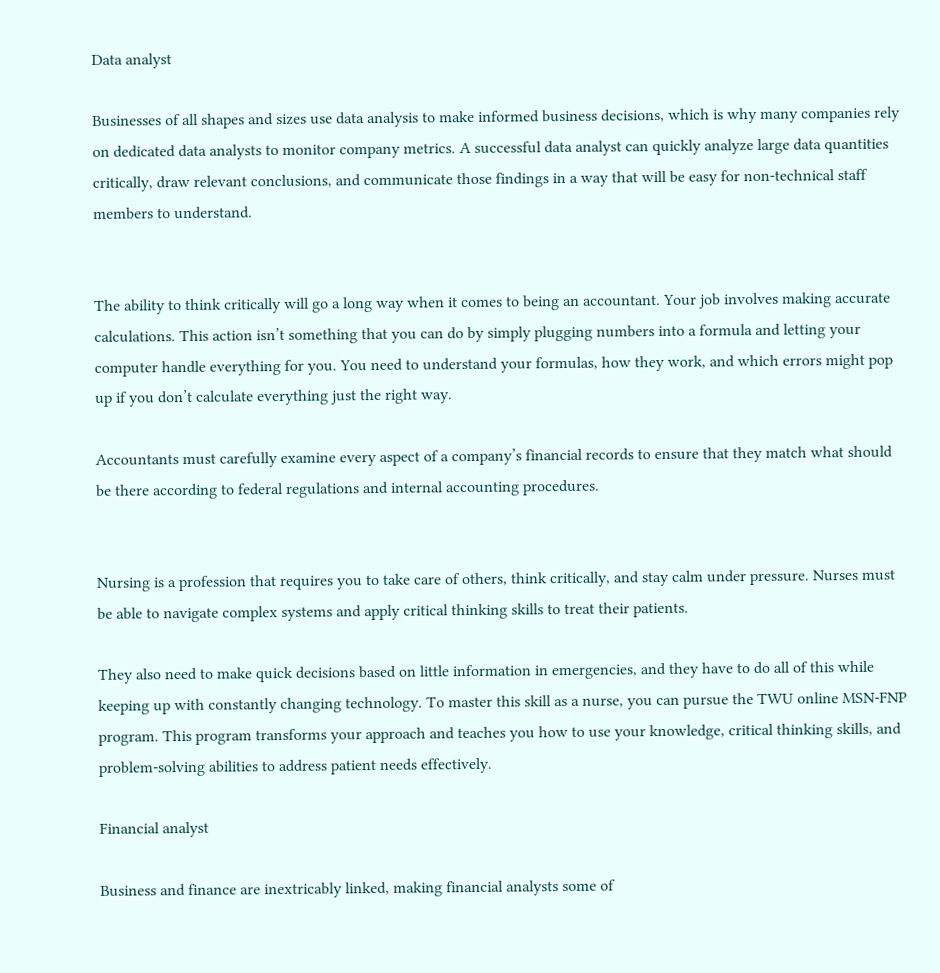Data analyst

Businesses of all shapes and sizes use data analysis to make informed business decisions, which is why many companies rely on dedicated data analysts to monitor company metrics. A successful data analyst can quickly analyze large data quantities critically, draw relevant conclusions, and communicate those findings in a way that will be easy for non-technical staff members to understand.


The ability to think critically will go a long way when it comes to being an accountant. Your job involves making accurate calculations. This action isn’t something that you can do by simply plugging numbers into a formula and letting your computer handle everything for you. You need to understand your formulas, how they work, and which errors might pop up if you don’t calculate everything just the right way.

Accountants must carefully examine every aspect of a company’s financial records to ensure that they match what should be there according to federal regulations and internal accounting procedures.


Nursing is a profession that requires you to take care of others, think critically, and stay calm under pressure. Nurses must be able to navigate complex systems and apply critical thinking skills to treat their patients.

They also need to make quick decisions based on little information in emergencies, and they have to do all of this while keeping up with constantly changing technology. To master this skill as a nurse, you can pursue the TWU online MSN-FNP program. This program transforms your approach and teaches you how to use your knowledge, critical thinking skills, and problem-solving abilities to address patient needs effectively.

Financial analyst

Business and finance are inextricably linked, making financial analysts some of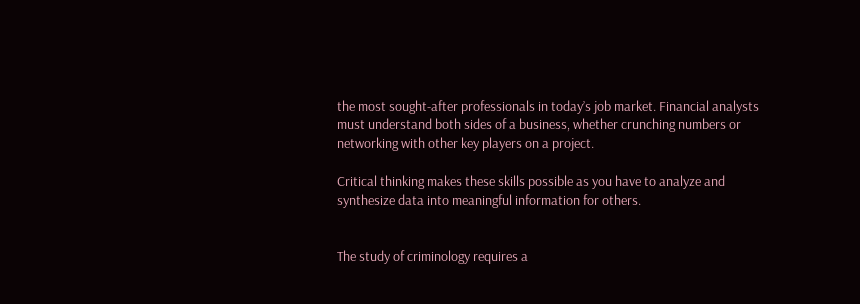the most sought-after professionals in today’s job market. Financial analysts must understand both sides of a business, whether crunching numbers or networking with other key players on a project.

Critical thinking makes these skills possible as you have to analyze and synthesize data into meaningful information for others.


The study of criminology requires a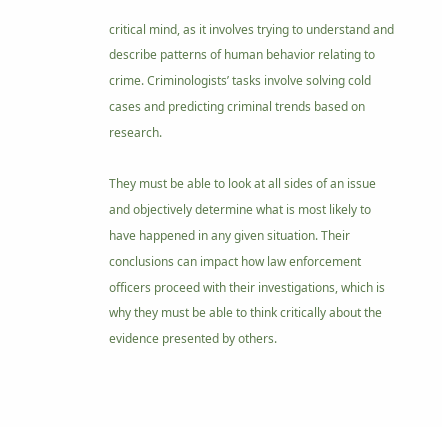critical mind, as it involves trying to understand and describe patterns of human behavior relating to crime. Criminologists’ tasks involve solving cold cases and predicting criminal trends based on research.

They must be able to look at all sides of an issue and objectively determine what is most likely to have happened in any given situation. Their conclusions can impact how law enforcement officers proceed with their investigations, which is why they must be able to think critically about the evidence presented by others.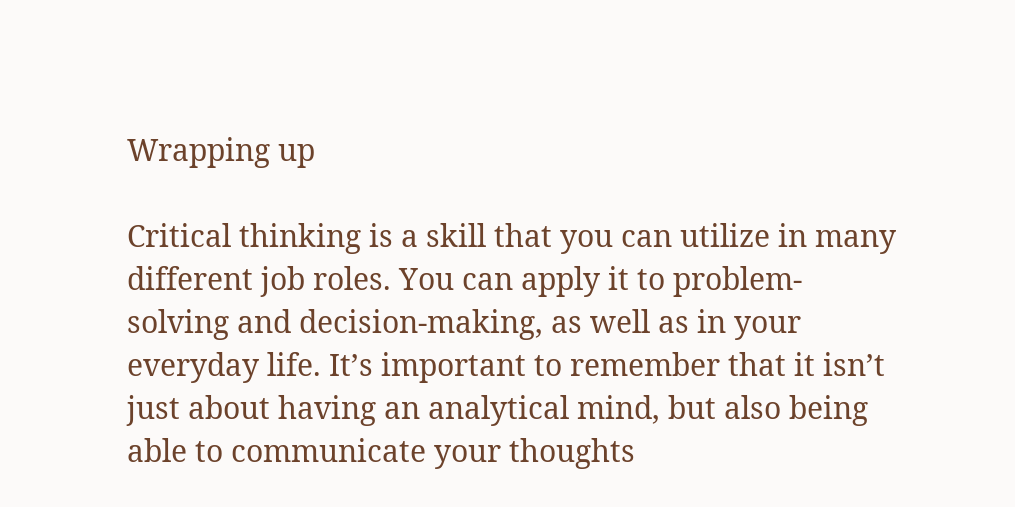Wrapping up

Critical thinking is a skill that you can utilize in many different job roles. You can apply it to problem-solving and decision-making, as well as in your everyday life. It’s important to remember that it isn’t just about having an analytical mind, but also being able to communicate your thoughts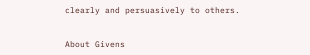clearly and persuasively to others.


About Givens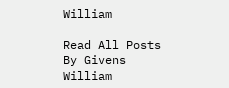William

Read All Posts By Givens William